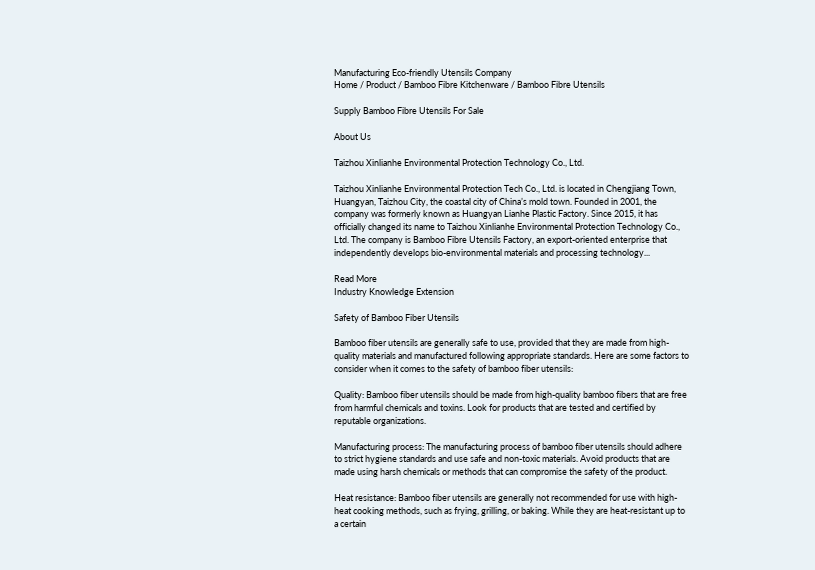Manufacturing Eco-friendly Utensils Company
Home / Product / Bamboo Fibre Kitchenware / Bamboo Fibre Utensils

Supply Bamboo Fibre Utensils For Sale

About Us

Taizhou Xinlianhe Environmental Protection Technology Co., Ltd.

Taizhou Xinlianhe Environmental Protection Tech Co., Ltd. is located in Chengjiang Town, Huangyan, Taizhou City, the coastal city of China’s mold town. Founded in 2001, the company was formerly known as Huangyan Lianhe Plastic Factory. Since 2015, it has officially changed its name to Taizhou Xinlianhe Environmental Protection Technology Co., Ltd. The company is Bamboo Fibre Utensils Factory, an export-oriented enterprise that independently develops bio-environmental materials and processing technology...

Read More
Industry Knowledge Extension

Safety of Bamboo Fiber Utensils

Bamboo fiber utensils are generally safe to use, provided that they are made from high-quality materials and manufactured following appropriate standards. Here are some factors to consider when it comes to the safety of bamboo fiber utensils:

Quality: Bamboo fiber utensils should be made from high-quality bamboo fibers that are free from harmful chemicals and toxins. Look for products that are tested and certified by reputable organizations.

Manufacturing process: The manufacturing process of bamboo fiber utensils should adhere to strict hygiene standards and use safe and non-toxic materials. Avoid products that are made using harsh chemicals or methods that can compromise the safety of the product.

Heat resistance: Bamboo fiber utensils are generally not recommended for use with high-heat cooking methods, such as frying, grilling, or baking. While they are heat-resistant up to a certain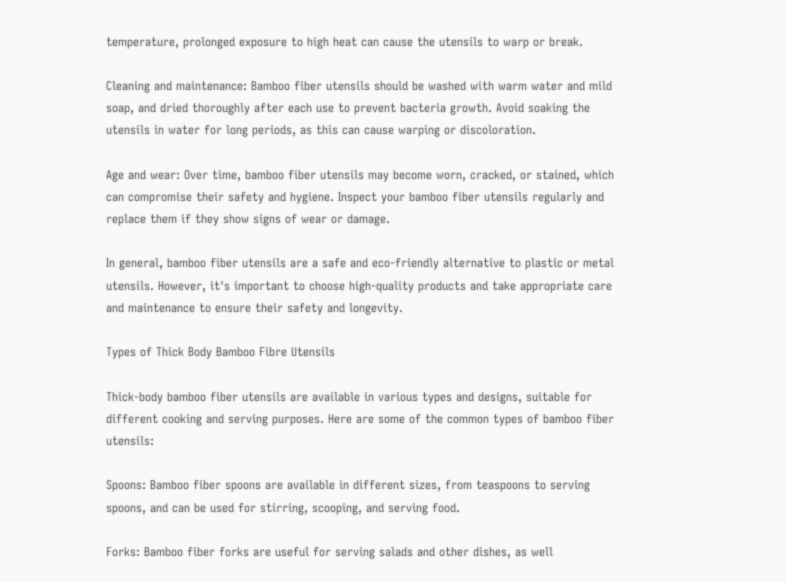temperature, prolonged exposure to high heat can cause the utensils to warp or break.

Cleaning and maintenance: Bamboo fiber utensils should be washed with warm water and mild soap, and dried thoroughly after each use to prevent bacteria growth. Avoid soaking the utensils in water for long periods, as this can cause warping or discoloration.

Age and wear: Over time, bamboo fiber utensils may become worn, cracked, or stained, which can compromise their safety and hygiene. Inspect your bamboo fiber utensils regularly and replace them if they show signs of wear or damage.

In general, bamboo fiber utensils are a safe and eco-friendly alternative to plastic or metal utensils. However, it's important to choose high-quality products and take appropriate care and maintenance to ensure their safety and longevity.

Types of Thick Body Bamboo Fibre Utensils

Thick-body bamboo fiber utensils are available in various types and designs, suitable for different cooking and serving purposes. Here are some of the common types of bamboo fiber utensils:

Spoons: Bamboo fiber spoons are available in different sizes, from teaspoons to serving spoons, and can be used for stirring, scooping, and serving food.

Forks: Bamboo fiber forks are useful for serving salads and other dishes, as well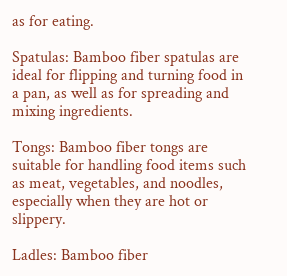as for eating.

Spatulas: Bamboo fiber spatulas are ideal for flipping and turning food in a pan, as well as for spreading and mixing ingredients.

Tongs: Bamboo fiber tongs are suitable for handling food items such as meat, vegetables, and noodles, especially when they are hot or slippery.

Ladles: Bamboo fiber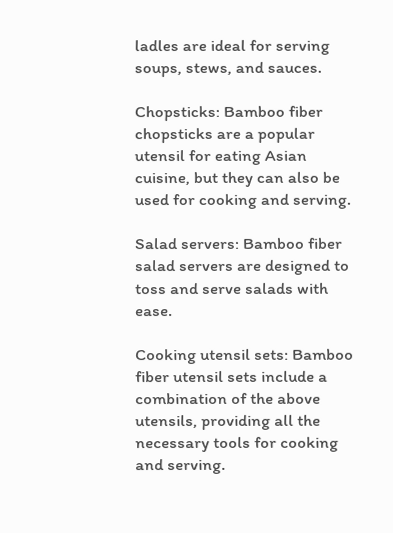ladles are ideal for serving soups, stews, and sauces.

Chopsticks: Bamboo fiber chopsticks are a popular utensil for eating Asian cuisine, but they can also be used for cooking and serving.

Salad servers: Bamboo fiber salad servers are designed to toss and serve salads with ease.

Cooking utensil sets: Bamboo fiber utensil sets include a combination of the above utensils, providing all the necessary tools for cooking and serving.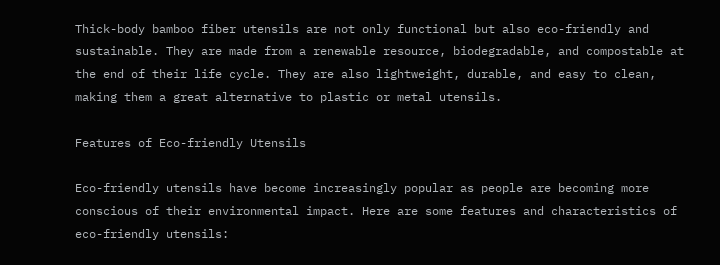Thick-body bamboo fiber utensils are not only functional but also eco-friendly and sustainable. They are made from a renewable resource, biodegradable, and compostable at the end of their life cycle. They are also lightweight, durable, and easy to clean, making them a great alternative to plastic or metal utensils.

Features of Eco-friendly Utensils

Eco-friendly utensils have become increasingly popular as people are becoming more conscious of their environmental impact. Here are some features and characteristics of eco-friendly utensils: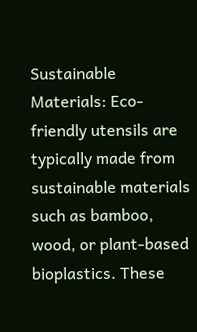Sustainable Materials: Eco-friendly utensils are typically made from sustainable materials such as bamboo, wood, or plant-based bioplastics. These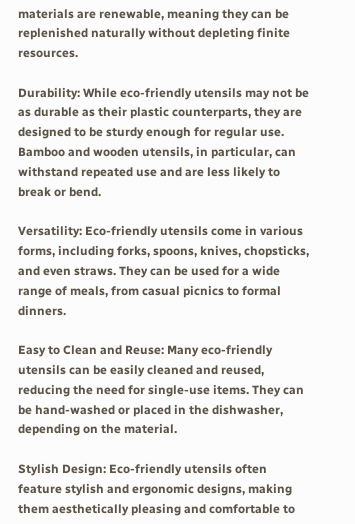materials are renewable, meaning they can be replenished naturally without depleting finite resources.

Durability: While eco-friendly utensils may not be as durable as their plastic counterparts, they are designed to be sturdy enough for regular use. Bamboo and wooden utensils, in particular, can withstand repeated use and are less likely to break or bend.

Versatility: Eco-friendly utensils come in various forms, including forks, spoons, knives, chopsticks, and even straws. They can be used for a wide range of meals, from casual picnics to formal dinners.

Easy to Clean and Reuse: Many eco-friendly utensils can be easily cleaned and reused, reducing the need for single-use items. They can be hand-washed or placed in the dishwasher, depending on the material.

Stylish Design: Eco-friendly utensils often feature stylish and ergonomic designs, making them aesthetically pleasing and comfortable to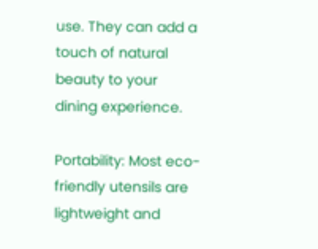use. They can add a touch of natural beauty to your dining experience.

Portability: Most eco-friendly utensils are lightweight and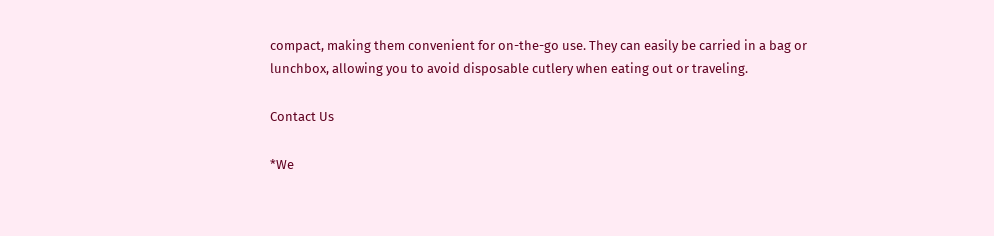compact, making them convenient for on-the-go use. They can easily be carried in a bag or lunchbox, allowing you to avoid disposable cutlery when eating out or traveling.

Contact Us

*We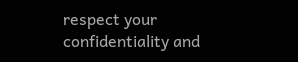respect your confidentiality and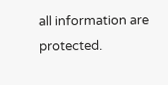all information are protected.